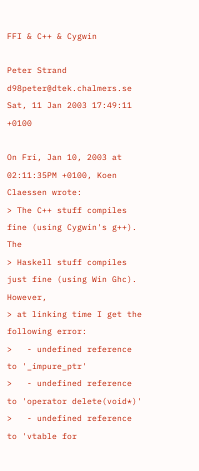FFI & C++ & Cygwin

Peter Strand d98peter@dtek.chalmers.se
Sat, 11 Jan 2003 17:49:11 +0100

On Fri, Jan 10, 2003 at 02:11:35PM +0100, Koen Claessen wrote:
> The C++ stuff compiles fine (using Cygwin's g++). The
> Haskell stuff compiles just fine (using Win Ghc). However,
> at linking time I get the following error:
>   - undefined reference to '_impure_ptr'
>   - undefined reference to 'operator delete(void*)'
>   - undefined reference to 'vtable for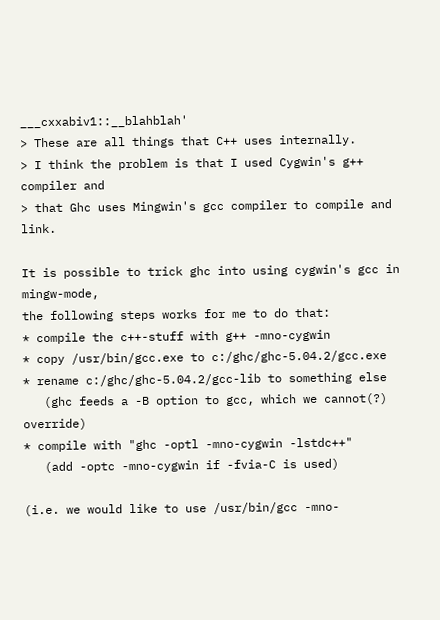___cxxabiv1::__blahblah'
> These are all things that C++ uses internally.
> I think the problem is that I used Cygwin's g++ compiler and
> that Ghc uses Mingwin's gcc compiler to compile and link.

It is possible to trick ghc into using cygwin's gcc in mingw-mode,
the following steps works for me to do that:
* compile the c++-stuff with g++ -mno-cygwin
* copy /usr/bin/gcc.exe to c:/ghc/ghc-5.04.2/gcc.exe
* rename c:/ghc/ghc-5.04.2/gcc-lib to something else
   (ghc feeds a -B option to gcc, which we cannot(?) override)
* compile with "ghc -optl -mno-cygwin -lstdc++"
   (add -optc -mno-cygwin if -fvia-C is used)

(i.e. we would like to use /usr/bin/gcc -mno-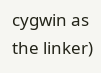cygwin as the linker)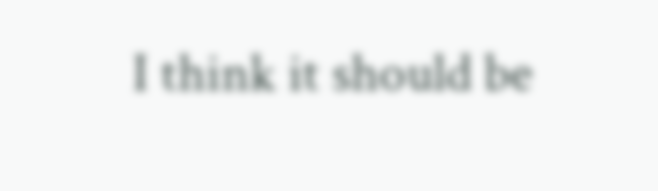I think it should be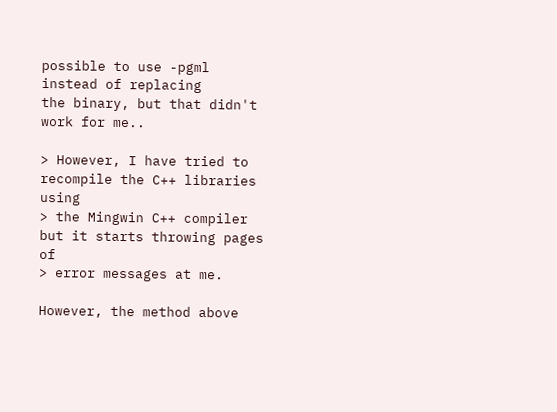possible to use -pgml instead of replacing
the binary, but that didn't work for me..

> However, I have tried to recompile the C++ libraries using
> the Mingwin C++ compiler but it starts throwing pages of
> error messages at me.

However, the method above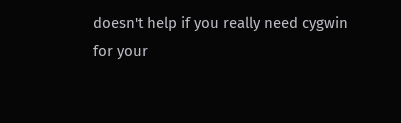doesn't help if you really need cygwin
for your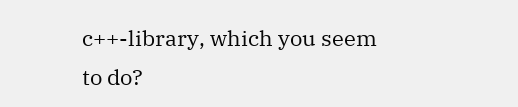c++-library, which you seem to do?